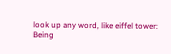look up any word, like eiffel tower:
Being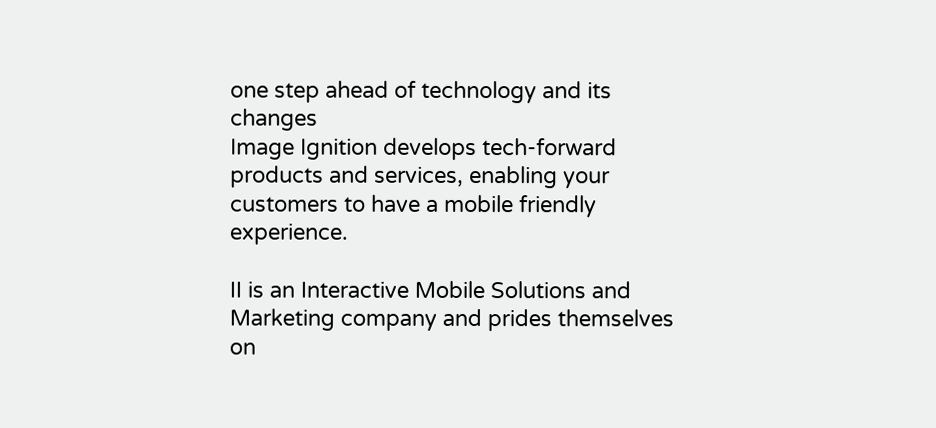one step ahead of technology and its changes
Image Ignition develops tech-forward products and services, enabling your customers to have a mobile friendly experience.

II is an Interactive Mobile Solutions and Marketing company and prides themselves on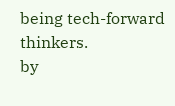being tech-forward thinkers.
by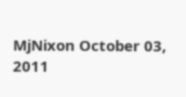MjNixon October 03, 2011